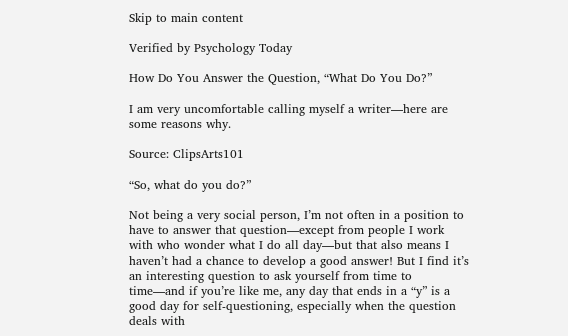Skip to main content

Verified by Psychology Today

How Do You Answer the Question, “What Do You Do?”

I am very uncomfortable calling myself a writer—here are some reasons why.

Source: ClipsArts101

“So, what do you do?”

Not being a very social person, I’m not often in a position to have to answer that question—except from people I work with who wonder what I do all day—but that also means I haven’t had a chance to develop a good answer! But I find it’s an interesting question to ask yourself from time to time—and if you’re like me, any day that ends in a “y” is a good day for self-questioning, especially when the question deals with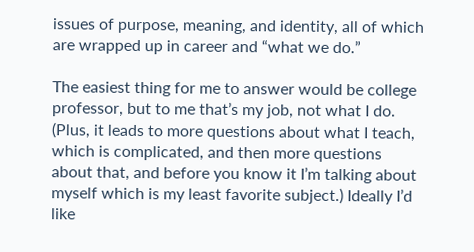issues of purpose, meaning, and identity, all of which are wrapped up in career and “what we do.”

The easiest thing for me to answer would be college professor, but to me that’s my job, not what I do. (Plus, it leads to more questions about what I teach, which is complicated, and then more questions about that, and before you know it I’m talking about myself which is my least favorite subject.) Ideally I’d like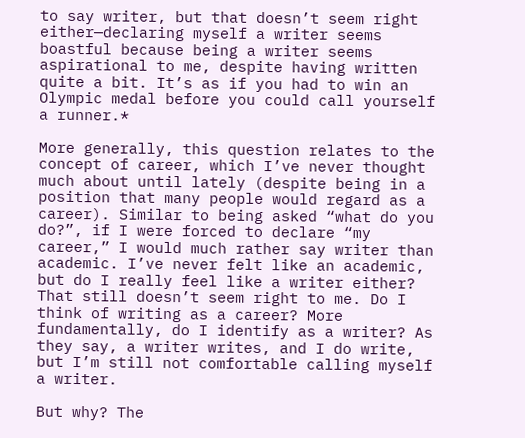to say writer, but that doesn’t seem right either—declaring myself a writer seems boastful because being a writer seems aspirational to me, despite having written quite a bit. It’s as if you had to win an Olympic medal before you could call yourself a runner.*

More generally, this question relates to the concept of career, which I’ve never thought much about until lately (despite being in a position that many people would regard as a career). Similar to being asked “what do you do?”, if I were forced to declare “my career,” I would much rather say writer than academic. I’ve never felt like an academic, but do I really feel like a writer either? That still doesn’t seem right to me. Do I think of writing as a career? More fundamentally, do I identify as a writer? As they say, a writer writes, and I do write, but I’m still not comfortable calling myself a writer.

But why? The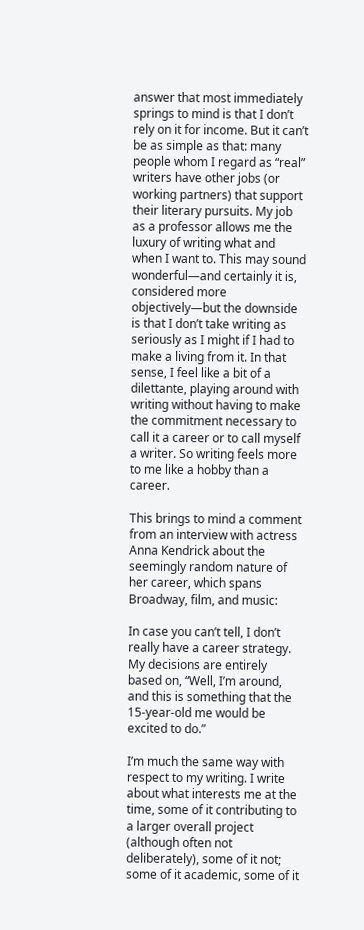answer that most immediately springs to mind is that I don’t rely on it for income. But it can’t be as simple as that: many people whom I regard as “real” writers have other jobs (or working partners) that support their literary pursuits. My job as a professor allows me the luxury of writing what and when I want to. This may sound wonderful—and certainly it is, considered more objectively—but the downside is that I don’t take writing as seriously as I might if I had to make a living from it. In that sense, I feel like a bit of a dilettante, playing around with writing without having to make the commitment necessary to call it a career or to call myself a writer. So writing feels more to me like a hobby than a career.

This brings to mind a comment from an interview with actress Anna Kendrick about the seemingly random nature of her career, which spans Broadway, film, and music:

In case you can’t tell, I don’t really have a career strategy. My decisions are entirely based on, “Well, I’m around, and this is something that the 15-year-old me would be excited to do.”

I’m much the same way with respect to my writing. I write about what interests me at the time, some of it contributing to a larger overall project (although often not deliberately), some of it not; some of it academic, some of it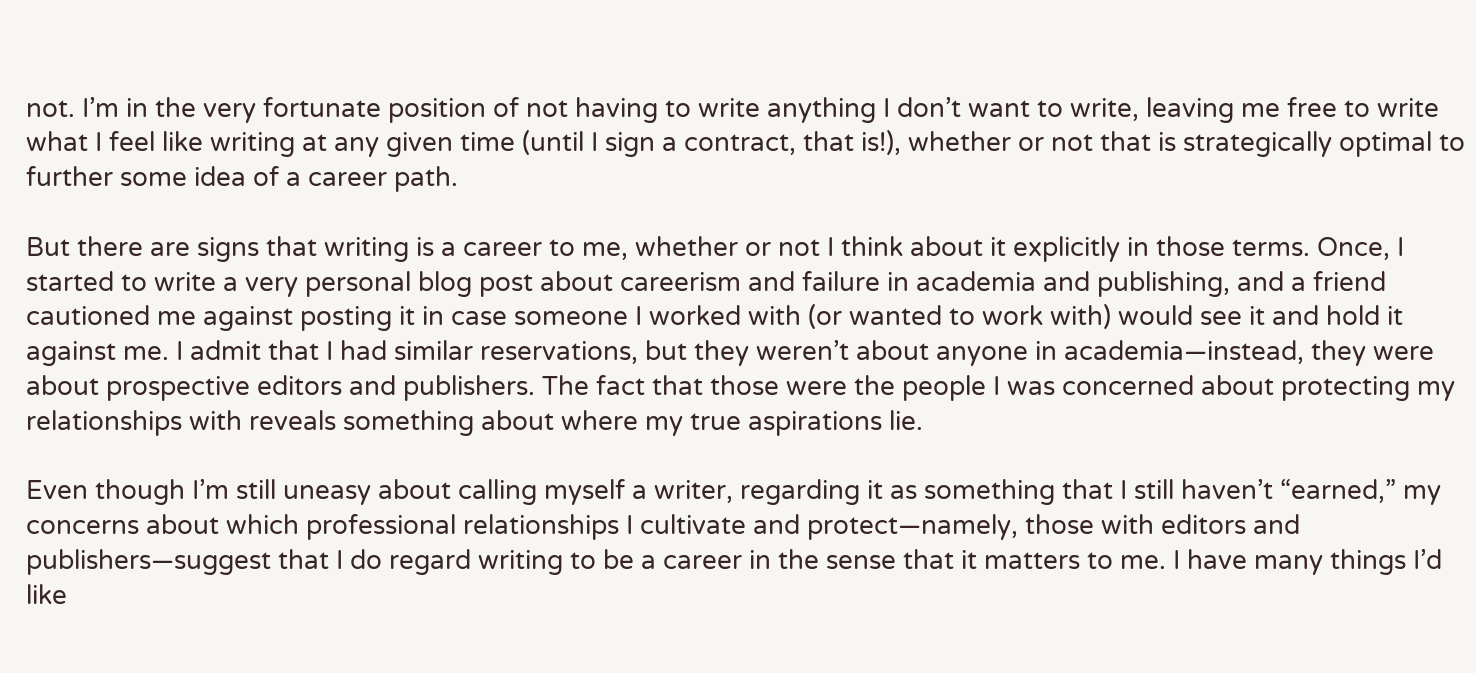not. I’m in the very fortunate position of not having to write anything I don’t want to write, leaving me free to write what I feel like writing at any given time (until I sign a contract, that is!), whether or not that is strategically optimal to further some idea of a career path.

But there are signs that writing is a career to me, whether or not I think about it explicitly in those terms. Once, I started to write a very personal blog post about careerism and failure in academia and publishing, and a friend cautioned me against posting it in case someone I worked with (or wanted to work with) would see it and hold it against me. I admit that I had similar reservations, but they weren’t about anyone in academia—instead, they were about prospective editors and publishers. The fact that those were the people I was concerned about protecting my relationships with reveals something about where my true aspirations lie.

Even though I’m still uneasy about calling myself a writer, regarding it as something that I still haven’t “earned,” my concerns about which professional relationships I cultivate and protect—namely, those with editors and publishers—suggest that I do regard writing to be a career in the sense that it matters to me. I have many things I’d like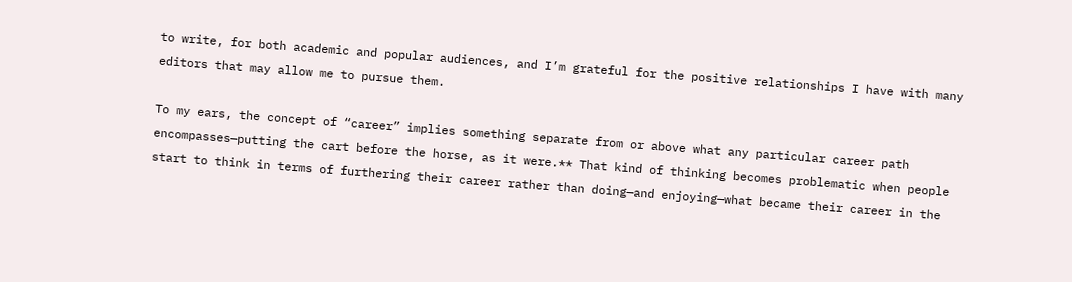to write, for both academic and popular audiences, and I’m grateful for the positive relationships I have with many editors that may allow me to pursue them.

To my ears, the concept of “career” implies something separate from or above what any particular career path encompasses—putting the cart before the horse, as it were.** That kind of thinking becomes problematic when people start to think in terms of furthering their career rather than doing—and enjoying—what became their career in the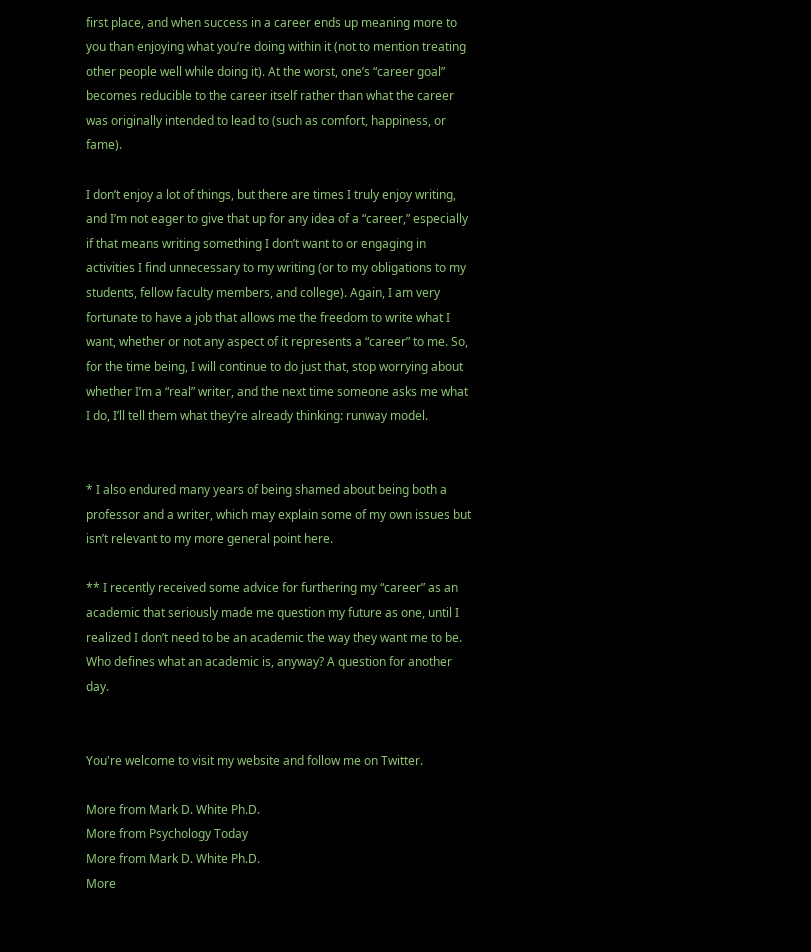first place, and when success in a career ends up meaning more to you than enjoying what you’re doing within it (not to mention treating other people well while doing it). At the worst, one’s “career goal” becomes reducible to the career itself rather than what the career was originally intended to lead to (such as comfort, happiness, or fame).

I don’t enjoy a lot of things, but there are times I truly enjoy writing, and I’m not eager to give that up for any idea of a “career,” especially if that means writing something I don’t want to or engaging in activities I find unnecessary to my writing (or to my obligations to my students, fellow faculty members, and college). Again, I am very fortunate to have a job that allows me the freedom to write what I want, whether or not any aspect of it represents a “career” to me. So, for the time being, I will continue to do just that, stop worrying about whether I’m a “real” writer, and the next time someone asks me what I do, I’ll tell them what they’re already thinking: runway model.


* I also endured many years of being shamed about being both a professor and a writer, which may explain some of my own issues but isn’t relevant to my more general point here.

** I recently received some advice for furthering my “career” as an academic that seriously made me question my future as one, until I realized I don’t need to be an academic the way they want me to be. Who defines what an academic is, anyway? A question for another day.


You're welcome to visit my website and follow me on Twitter.

More from Mark D. White Ph.D.
More from Psychology Today
More from Mark D. White Ph.D.
More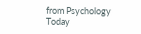from Psychology Today